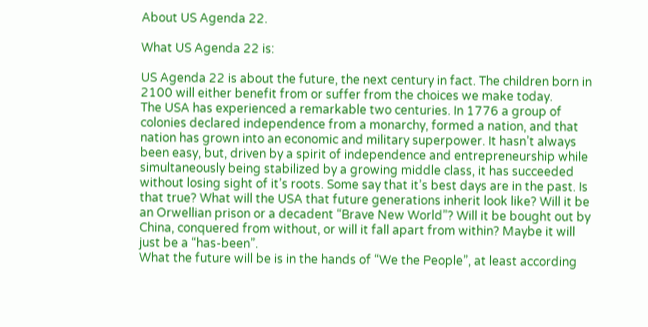About US Agenda 22.

What US Agenda 22 is:

US Agenda 22 is about the future, the next century in fact. The children born in 2100 will either benefit from or suffer from the choices we make today.
The USA has experienced a remarkable two centuries. In 1776 a group of colonies declared independence from a monarchy, formed a nation, and that nation has grown into an economic and military superpower. It hasn’t always been easy, but, driven by a spirit of independence and entrepreneurship while simultaneously being stabilized by a growing middle class, it has succeeded without losing sight of it’s roots. Some say that it’s best days are in the past. Is that true? What will the USA that future generations inherit look like? Will it be an Orwellian prison or a decadent “Brave New World”? Will it be bought out by China, conquered from without, or will it fall apart from within? Maybe it will just be a “has-been”.
What the future will be is in the hands of “We the People”, at least according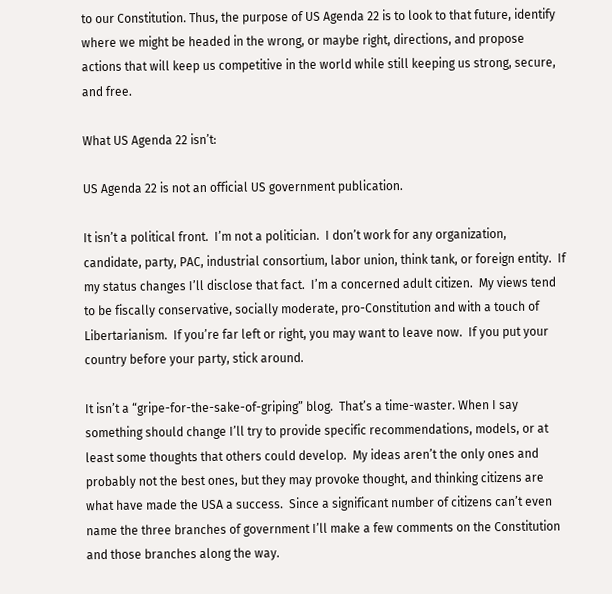to our Constitution. Thus, the purpose of US Agenda 22 is to look to that future, identify where we might be headed in the wrong, or maybe right, directions, and propose actions that will keep us competitive in the world while still keeping us strong, secure, and free.

What US Agenda 22 isn’t:

US Agenda 22 is not an official US government publication.

It isn’t a political front.  I’m not a politician.  I don’t work for any organization, candidate, party, PAC, industrial consortium, labor union, think tank, or foreign entity.  If my status changes I’ll disclose that fact.  I’m a concerned adult citizen.  My views tend to be fiscally conservative, socially moderate, pro-Constitution and with a touch of Libertarianism.  If you’re far left or right, you may want to leave now.  If you put your country before your party, stick around.

It isn’t a “gripe-for-the-sake-of-griping” blog.  That’s a time-waster. When I say something should change I’ll try to provide specific recommendations, models, or at least some thoughts that others could develop.  My ideas aren’t the only ones and probably not the best ones, but they may provoke thought, and thinking citizens are what have made the USA a success.  Since a significant number of citizens can’t even name the three branches of government I’ll make a few comments on the Constitution and those branches along the way.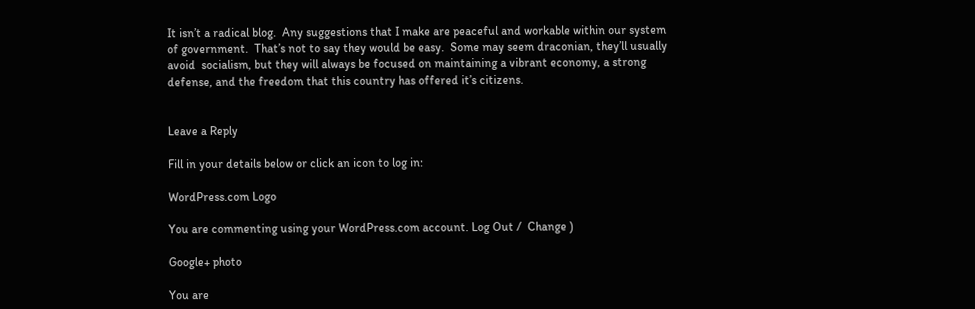It isn’t a radical blog.  Any suggestions that I make are peaceful and workable within our system of government.  That’s not to say they would be easy.  Some may seem draconian, they’ll usually avoid  socialism, but they will always be focused on maintaining a vibrant economy, a strong defense, and the freedom that this country has offered it’s citizens.


Leave a Reply

Fill in your details below or click an icon to log in:

WordPress.com Logo

You are commenting using your WordPress.com account. Log Out /  Change )

Google+ photo

You are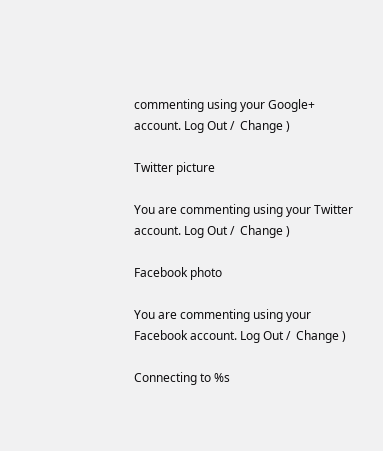commenting using your Google+ account. Log Out /  Change )

Twitter picture

You are commenting using your Twitter account. Log Out /  Change )

Facebook photo

You are commenting using your Facebook account. Log Out /  Change )

Connecting to %s